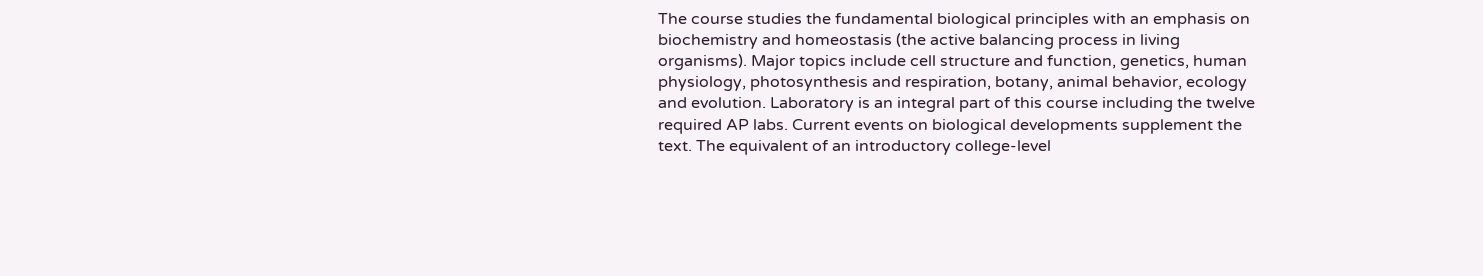The course studies the fundamental biological principles with an emphasis on biochemistry and homeostasis (the active balancing process in living organisms). Major topics include cell structure and function, genetics, human physiology, photosynthesis and respiration, botany, animal behavior, ecology and evolution. Laboratory is an integral part of this course including the twelve required AP labs. Current events on biological developments supplement the text. The equivalent of an introductory college-level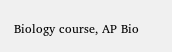Biology course, AP Bio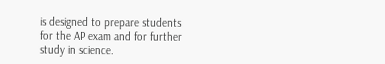is designed to prepare students for the AP exam and for further study in science.